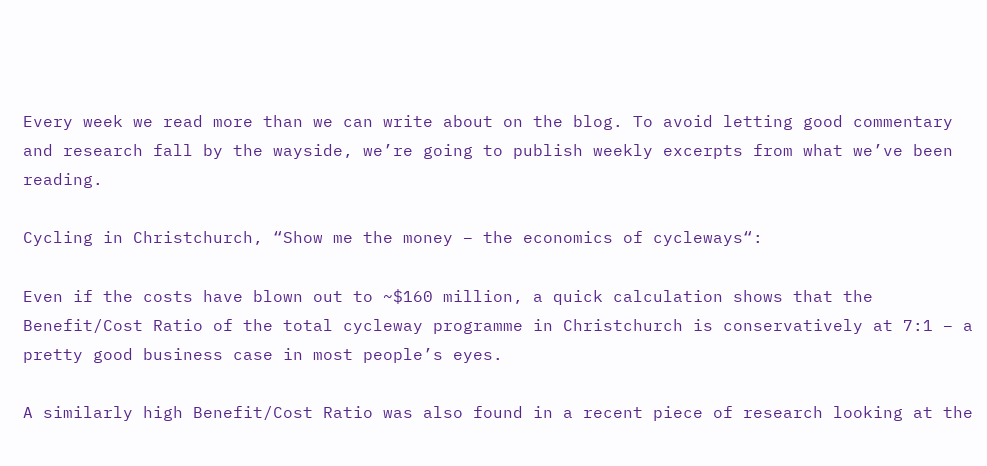Every week we read more than we can write about on the blog. To avoid letting good commentary and research fall by the wayside, we’re going to publish weekly excerpts from what we’ve been reading.

Cycling in Christchurch, “Show me the money – the economics of cycleways“:

Even if the costs have blown out to ~$160 million, a quick calculation shows that the Benefit/Cost Ratio of the total cycleway programme in Christchurch is conservatively at 7:1 – a pretty good business case in most people’s eyes.

A similarly high Benefit/Cost Ratio was also found in a recent piece of research looking at the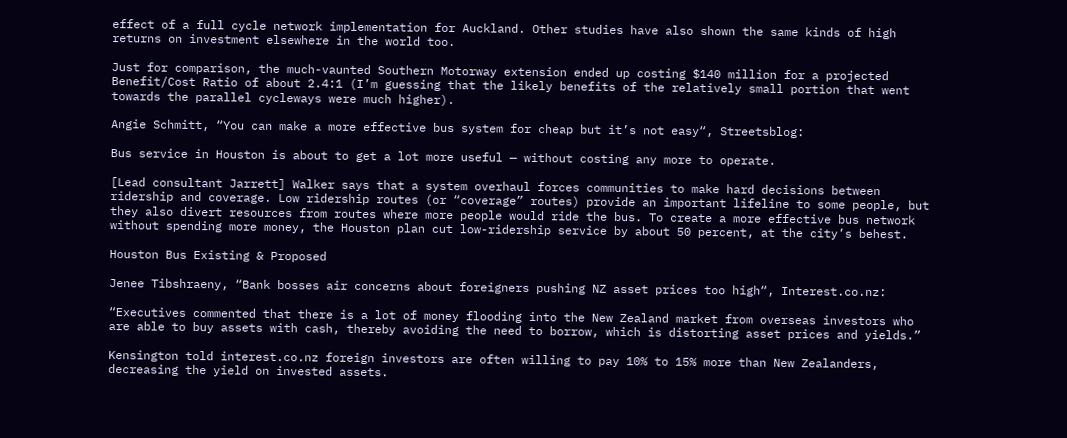effect of a full cycle network implementation for Auckland. Other studies have also shown the same kinds of high returns on investment elsewhere in the world too.

Just for comparison, the much-vaunted Southern Motorway extension ended up costing $140 million for a projected Benefit/Cost Ratio of about 2.4:1 (I’m guessing that the likely benefits of the relatively small portion that went towards the parallel cycleways were much higher).

Angie Schmitt, “You can make a more effective bus system for cheap but it’s not easy“, Streetsblog:

Bus service in Houston is about to get a lot more useful — without costing any more to operate.

[Lead consultant Jarrett] Walker says that a system overhaul forces communities to make hard decisions between ridership and coverage. Low ridership routes (or “coverage” routes) provide an important lifeline to some people, but they also divert resources from routes where more people would ride the bus. To create a more effective bus network without spending more money, the Houston plan cut low-ridership service by about 50 percent, at the city’s behest.

Houston Bus Existing & Proposed

Jenee Tibshraeny, “Bank bosses air concerns about foreigners pushing NZ asset prices too high“, Interest.co.nz:

“Executives commented that there is a lot of money flooding into the New Zealand market from overseas investors who are able to buy assets with cash, thereby avoiding the need to borrow, which is distorting asset prices and yields.”

Kensington told interest.co.nz foreign investors are often willing to pay 10% to 15% more than New Zealanders, decreasing the yield on invested assets.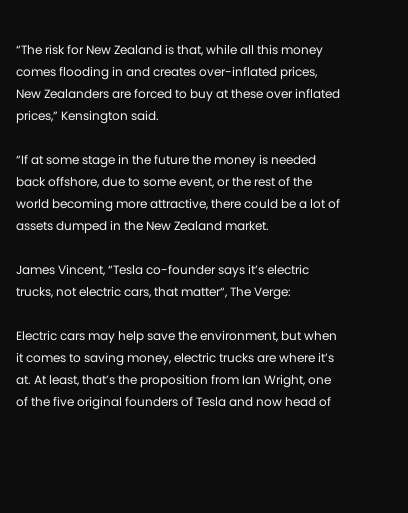“The risk for New Zealand is that, while all this money comes flooding in and creates over-inflated prices, New Zealanders are forced to buy at these over inflated prices,” Kensington said.

“If at some stage in the future the money is needed back offshore, due to some event, or the rest of the world becoming more attractive, there could be a lot of assets dumped in the New Zealand market.

James Vincent, “Tesla co-founder says it’s electric trucks, not electric cars, that matter“, The Verge:

Electric cars may help save the environment, but when it comes to saving money, electric trucks are where it’s at. At least, that’s the proposition from Ian Wright, one of the five original founders of Tesla and now head of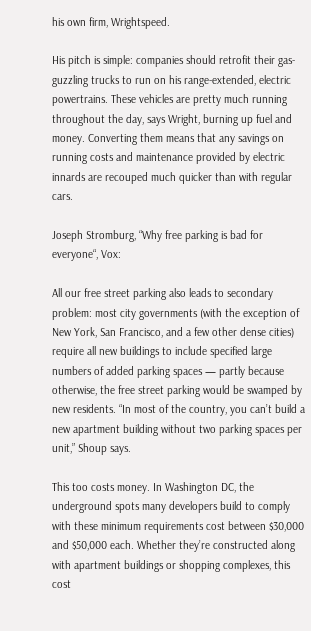his own firm, Wrightspeed.

His pitch is simple: companies should retrofit their gas-guzzling trucks to run on his range-extended, electric powertrains. These vehicles are pretty much running throughout the day, says Wright, burning up fuel and money. Converting them means that any savings on running costs and maintenance provided by electric innards are recouped much quicker than with regular cars.

Joseph Stromburg, “Why free parking is bad for everyone“, Vox:

All our free street parking also leads to secondary problem: most city governments (with the exception of New York, San Francisco, and a few other dense cities) require all new buildings to include specified large numbers of added parking spaces — partly because otherwise, the free street parking would be swamped by new residents. “In most of the country, you can’t build a new apartment building without two parking spaces per unit,” Shoup says.

This too costs money. In Washington DC, the underground spots many developers build to comply with these minimum requirements cost between $30,000 and $50,000 each. Whether they’re constructed along with apartment buildings or shopping complexes, this cost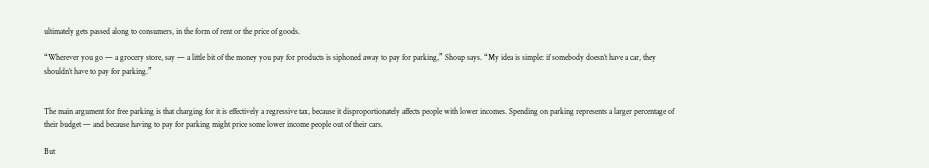ultimately gets passed along to consumers, in the form of rent or the price of goods.

“Wherever you go — a grocery store, say — a little bit of the money you pay for products is siphoned away to pay for parking,” Shoup says. “My idea is simple: if somebody doesn’t have a car, they shouldn’t have to pay for parking.”


The main argument for free parking is that charging for it is effectively a regressive tax, because it disproportionately affects people with lower incomes. Spending on parking represents a larger percentage of their budget — and because having to pay for parking might price some lower income people out of their cars.

But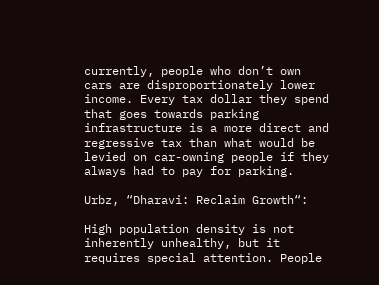currently, people who don’t own cars are disproportionately lower income. Every tax dollar they spend that goes towards parking infrastructure is a more direct and regressive tax than what would be levied on car-owning people if they always had to pay for parking.

Urbz, “Dharavi: Reclaim Growth“:

High population density is not inherently unhealthy, but it requires special attention. People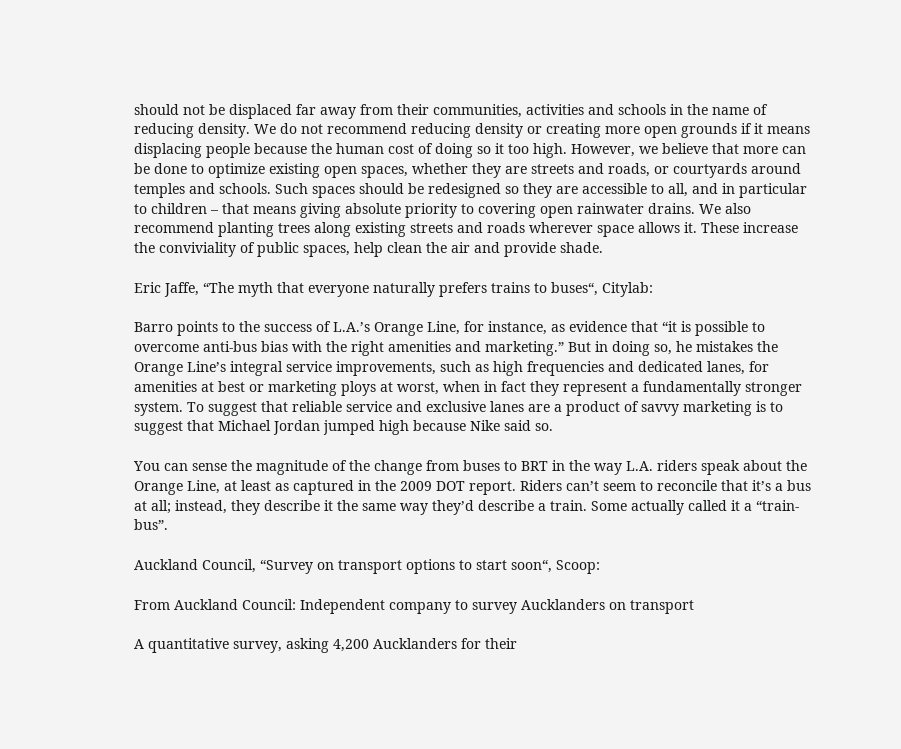should not be displaced far away from their communities, activities and schools in the name of reducing density. We do not recommend reducing density or creating more open grounds if it means displacing people because the human cost of doing so it too high. However, we believe that more can be done to optimize existing open spaces, whether they are streets and roads, or courtyards around temples and schools. Such spaces should be redesigned so they are accessible to all, and in particular to children – that means giving absolute priority to covering open rainwater drains. We also recommend planting trees along existing streets and roads wherever space allows it. These increase the conviviality of public spaces, help clean the air and provide shade.

Eric Jaffe, “The myth that everyone naturally prefers trains to buses“, Citylab:

Barro points to the success of L.A.’s Orange Line, for instance, as evidence that “it is possible to overcome anti-bus bias with the right amenities and marketing.” But in doing so, he mistakes the Orange Line’s integral service improvements, such as high frequencies and dedicated lanes, for amenities at best or marketing ploys at worst, when in fact they represent a fundamentally stronger system. To suggest that reliable service and exclusive lanes are a product of savvy marketing is to suggest that Michael Jordan jumped high because Nike said so.

You can sense the magnitude of the change from buses to BRT in the way L.A. riders speak about the Orange Line, at least as captured in the 2009 DOT report. Riders can’t seem to reconcile that it’s a bus at all; instead, they describe it the same way they’d describe a train. Some actually called it a “train-bus”.

Auckland Council, “Survey on transport options to start soon“, Scoop:

From Auckland Council: Independent company to survey Aucklanders on transport

A quantitative survey, asking 4,200 Aucklanders for their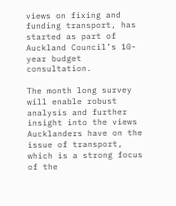views on fixing and funding transport, has started as part of Auckland Council’s 10-year budget consultation.

The month long survey will enable robust analysis and further insight into the views Aucklanders have on the issue of transport, which is a strong focus of the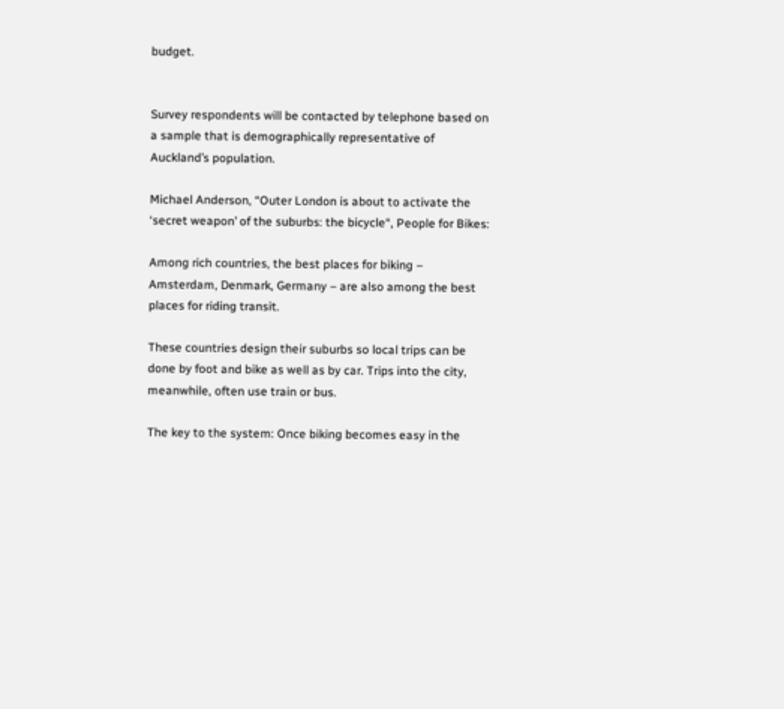budget.


Survey respondents will be contacted by telephone based on a sample that is demographically representative of Auckland’s population.

Michael Anderson, “Outer London is about to activate the ‘secret weapon’ of the suburbs: the bicycle“, People for Bikes:

Among rich countries, the best places for biking – Amsterdam, Denmark, Germany – are also among the best places for riding transit.

These countries design their suburbs so local trips can be done by foot and bike as well as by car. Trips into the city, meanwhile, often use train or bus.

The key to the system: Once biking becomes easy in the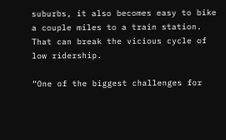suburbs, it also becomes easy to bike a couple miles to a train station. That can break the vicious cycle of low ridership.

“One of the biggest challenges for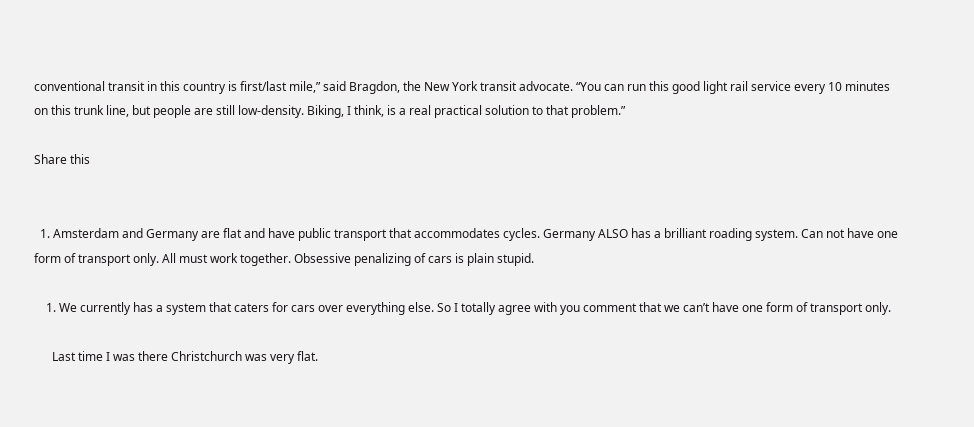conventional transit in this country is first/last mile,” said Bragdon, the New York transit advocate. “You can run this good light rail service every 10 minutes on this trunk line, but people are still low-density. Biking, I think, is a real practical solution to that problem.”

Share this


  1. Amsterdam and Germany are flat and have public transport that accommodates cycles. Germany ALSO has a brilliant roading system. Can not have one form of transport only. All must work together. Obsessive penalizing of cars is plain stupid.

    1. We currently has a system that caters for cars over everything else. So I totally agree with you comment that we can’t have one form of transport only.

      Last time I was there Christchurch was very flat.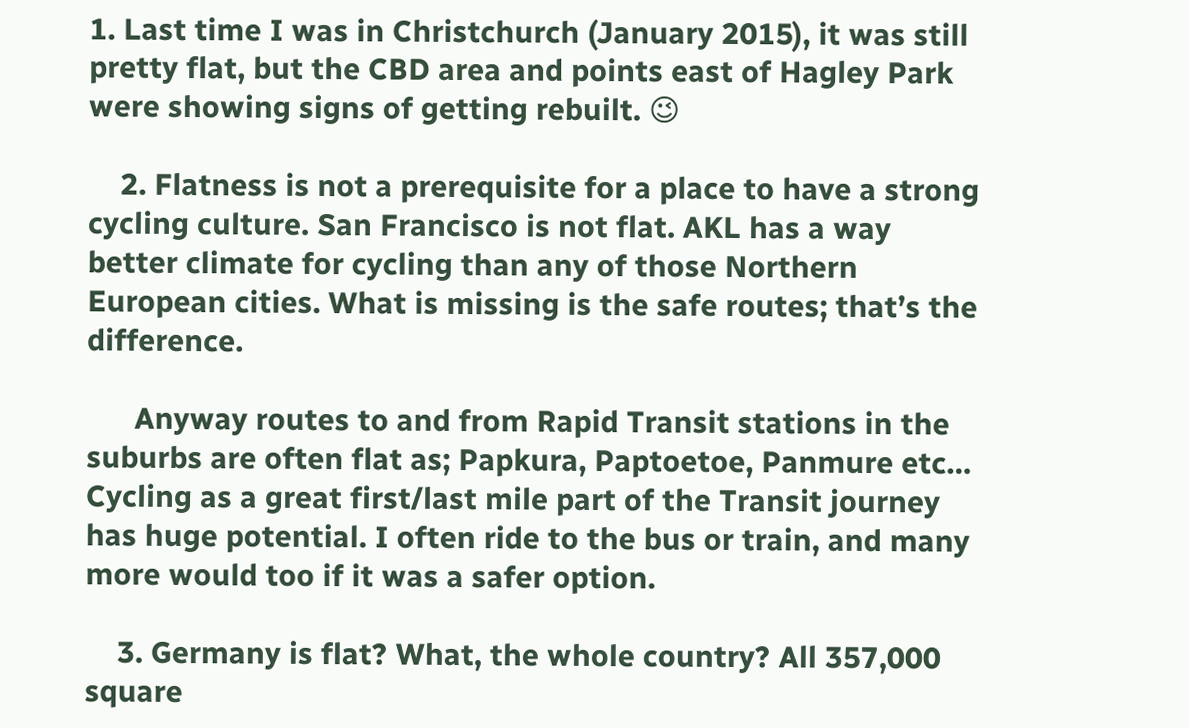1. Last time I was in Christchurch (January 2015), it was still pretty flat, but the CBD area and points east of Hagley Park were showing signs of getting rebuilt. 😉

    2. Flatness is not a prerequisite for a place to have a strong cycling culture. San Francisco is not flat. AKL has a way better climate for cycling than any of those Northern European cities. What is missing is the safe routes; that’s the difference.

      Anyway routes to and from Rapid Transit stations in the suburbs are often flat as; Papkura, Paptoetoe, Panmure etc… Cycling as a great first/last mile part of the Transit journey has huge potential. I often ride to the bus or train, and many more would too if it was a safer option.

    3. Germany is flat? What, the whole country? All 357,000 square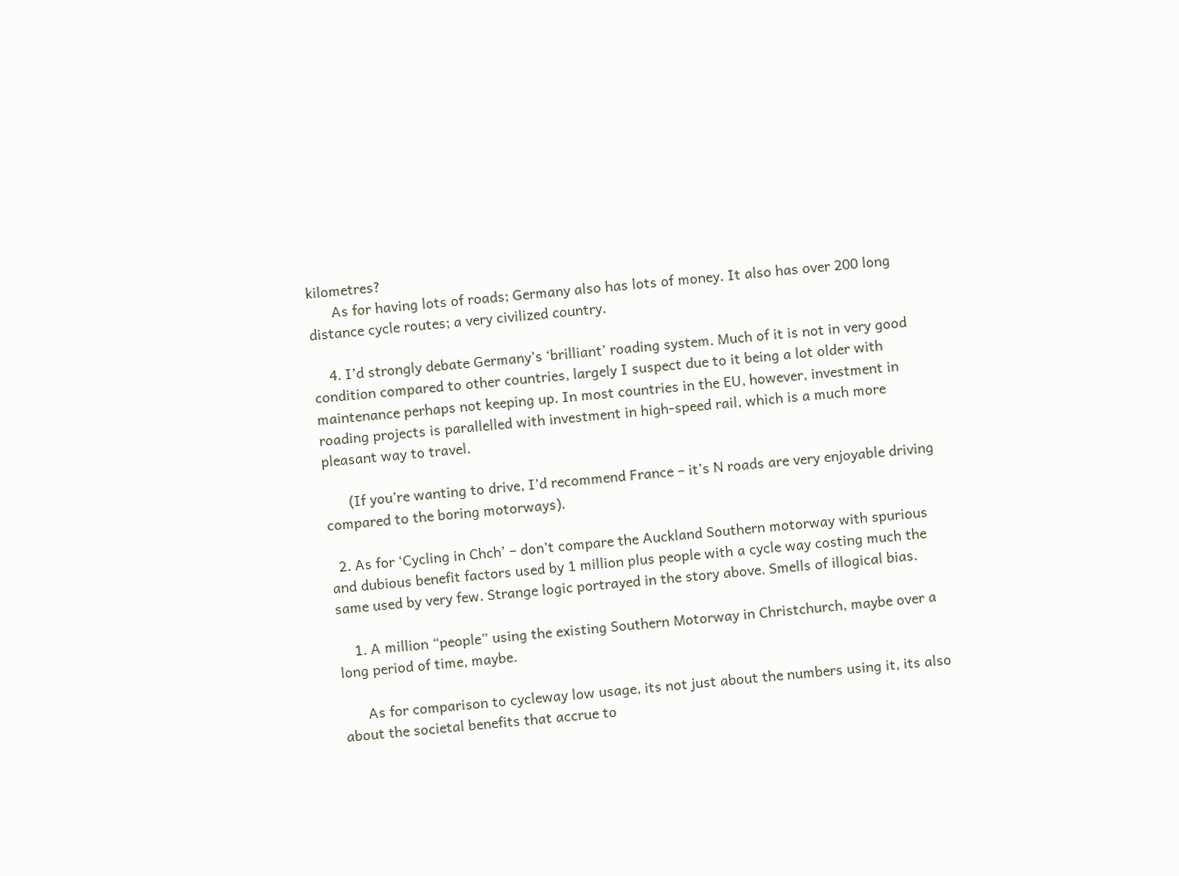kilometres?
      As for having lots of roads; Germany also has lots of money. It also has over 200 long distance cycle routes; a very civilized country.

    4. I’d strongly debate Germany’s ‘brilliant’ roading system. Much of it is not in very good condition compared to other countries, largely I suspect due to it being a lot older with maintenance perhaps not keeping up. In most countries in the EU, however, investment in roading projects is parallelled with investment in high-speed rail, which is a much more pleasant way to travel.

      (If you’re wanting to drive, I’d recommend France – it’s N roads are very enjoyable driving compared to the boring motorways).

  2. As for ‘Cycling in Chch’ – don’t compare the Auckland Southern motorway with spurious and dubious benefit factors used by 1 million plus people with a cycle way costing much the same used by very few. Strange logic portrayed in the story above. Smells of illogical bias.

    1. A million “people” using the existing Southern Motorway in Christchurch, maybe over a long period of time, maybe.

      As for comparison to cycleway low usage, its not just about the numbers using it, its also about the societal benefits that accrue to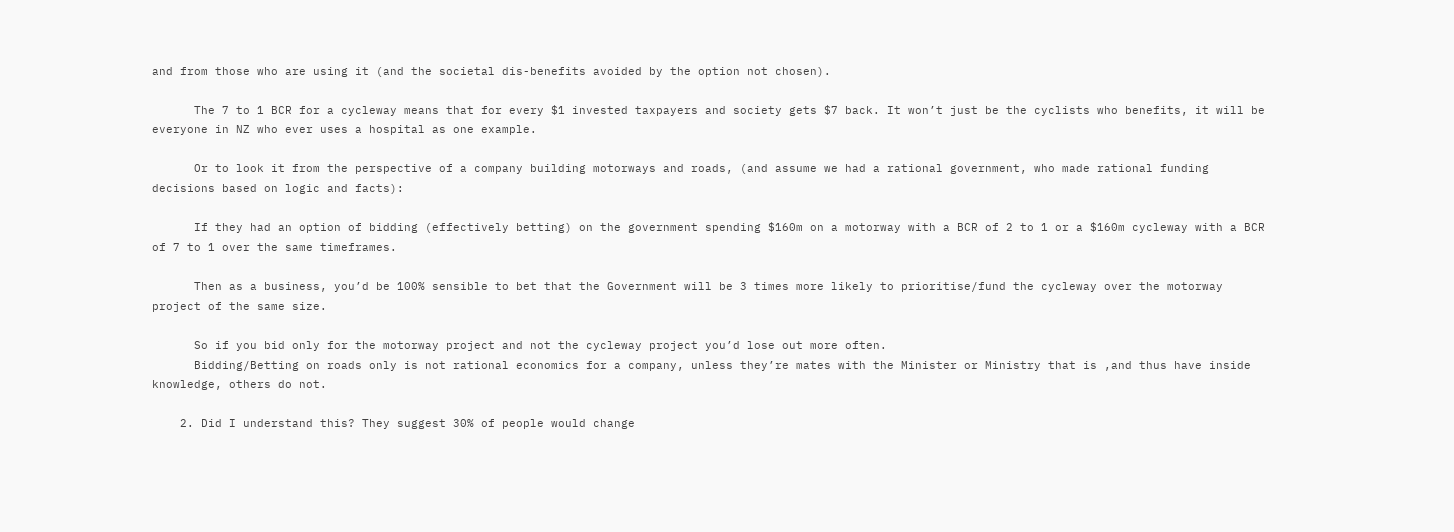and from those who are using it (and the societal dis-benefits avoided by the option not chosen).

      The 7 to 1 BCR for a cycleway means that for every $1 invested taxpayers and society gets $7 back. It won’t just be the cyclists who benefits, it will be everyone in NZ who ever uses a hospital as one example.

      Or to look it from the perspective of a company building motorways and roads, (and assume we had a rational government, who made rational funding decisions based on logic and facts):

      If they had an option of bidding (effectively betting) on the government spending $160m on a motorway with a BCR of 2 to 1 or a $160m cycleway with a BCR of 7 to 1 over the same timeframes.

      Then as a business, you’d be 100% sensible to bet that the Government will be 3 times more likely to prioritise/fund the cycleway over the motorway project of the same size.

      So if you bid only for the motorway project and not the cycleway project you’d lose out more often.
      Bidding/Betting on roads only is not rational economics for a company, unless they’re mates with the Minister or Ministry that is ,and thus have inside knowledge, others do not.

    2. Did I understand this? They suggest 30% of people would change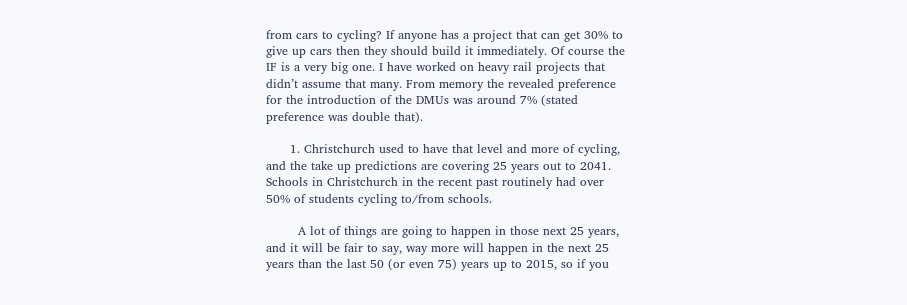from cars to cycling? If anyone has a project that can get 30% to give up cars then they should build it immediately. Of course the IF is a very big one. I have worked on heavy rail projects that didn’t assume that many. From memory the revealed preference for the introduction of the DMUs was around 7% (stated preference was double that).

      1. Christchurch used to have that level and more of cycling, and the take up predictions are covering 25 years out to 2041. Schools in Christchurch in the recent past routinely had over 50% of students cycling to/from schools.

        A lot of things are going to happen in those next 25 years, and it will be fair to say, way more will happen in the next 25 years than the last 50 (or even 75) years up to 2015, so if you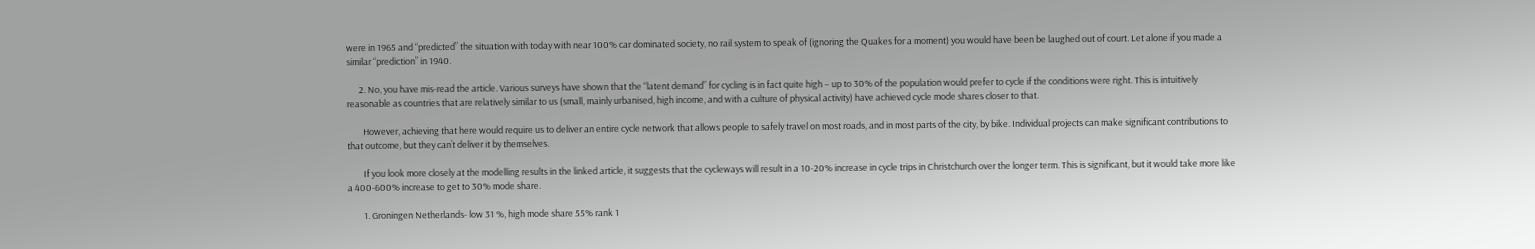were in 1965 and “predicted” the situation with today with near 100% car dominated society, no rail system to speak of (ignoring the Quakes for a moment) you would have been be laughed out of court. Let alone if you made a similar “prediction” in 1940.

      2. No, you have mis-read the article. Various surveys have shown that the “latent demand” for cycling is in fact quite high – up to 30% of the population would prefer to cycle if the conditions were right. This is intuitively reasonable as countries that are relatively similar to us (small, mainly urbanised, high income, and with a culture of physical activity) have achieved cycle mode shares closer to that.

        However, achieving that here would require us to deliver an entire cycle network that allows people to safely travel on most roads, and in most parts of the city, by bike. Individual projects can make significant contributions to that outcome, but they can’t deliver it by themselves.

        If you look more closely at the modelling results in the linked article, it suggests that the cycleways will result in a 10-20% increase in cycle trips in Christchurch over the longer term. This is significant, but it would take more like a 400-600% increase to get to 30% mode share.

        1. Groningen Netherlands- low 31 %, high mode share 55% rank 1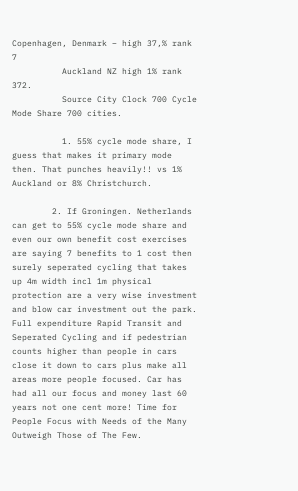Copenhagen, Denmark – high 37,% rank 7
          Auckland NZ high 1% rank 372.
          Source City Clock 700 Cycle Mode Share 700 cities.

          1. 55% cycle mode share, I guess that makes it primary mode then. That punches heavily!! vs 1% Auckland or 8% Christchurch.

        2. If Groningen. Netherlands can get to 55% cycle mode share and even our own benefit cost exercises are saying 7 benefits to 1 cost then surely seperated cycling that takes up 4m width incl 1m physical protection are a very wise investment and blow car investment out the park. Full expenditure Rapid Transit and Seperated Cycling and if pedestrian counts higher than people in cars close it down to cars plus make all areas more people focused. Car has had all our focus and money last 60 years not one cent more! Time for People Focus with Needs of the Many Outweigh Those of The Few.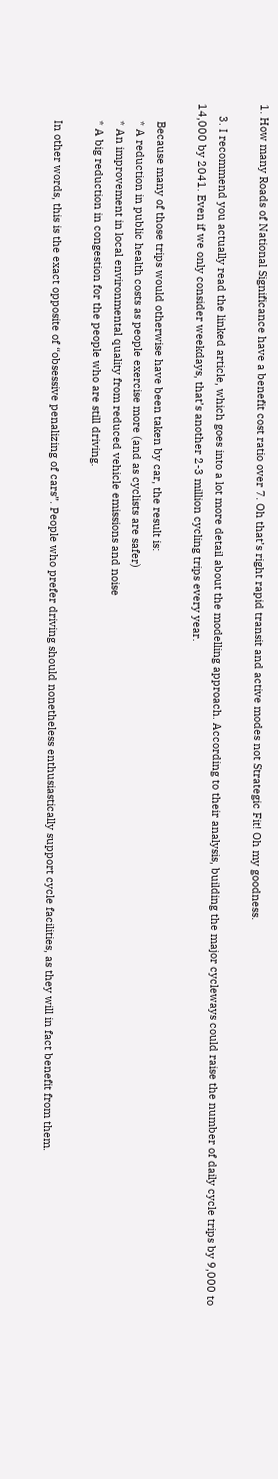1. How many Roads of National Significance have a benefit cost ratio over 7. Oh that’s right rapid transit and active modes not Strategic Fit! Oh my goodness.

    3. I recommend you actually read the linked article, which goes into a lot more detail about the modelling approach. According to their analysis, building the major cycleways could raise the number of daily cycle trips by 9,000 to 14,000 by 2041. Even if we only consider weekdays, that’s another 2-3 million cycling trips every year.

      Because many of those trips would otherwise have been taken by car, the result is:
      * A reduction in public health costs as people exercise more (and as cyclists are safer)
      * An improvement in local environmental quality from reduced vehicle emissions and noise
      * A big reduction in congestion for the people who are still driving.

      In other words, this is the exact opposite of “obsessive penalizing of cars”. People who prefer driving should nonetheless enthusiastically support cycle facilities, as they will in fact benefit from them.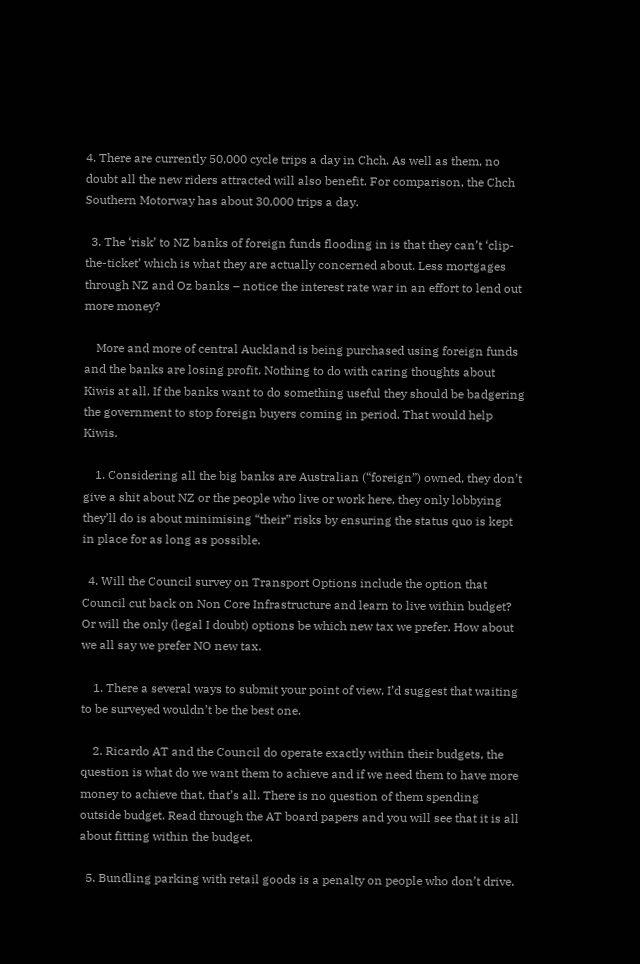4. There are currently 50,000 cycle trips a day in Chch. As well as them, no doubt all the new riders attracted will also benefit. For comparison, the Chch Southern Motorway has about 30,000 trips a day.

  3. The ‘risk’ to NZ banks of foreign funds flooding in is that they can’t ‘clip-the-ticket’ which is what they are actually concerned about. Less mortgages through NZ and Oz banks – notice the interest rate war in an effort to lend out more money?

    More and more of central Auckland is being purchased using foreign funds and the banks are losing profit. Nothing to do with caring thoughts about Kiwis at all. If the banks want to do something useful they should be badgering the government to stop foreign buyers coming in period. That would help Kiwis.

    1. Considering all the big banks are Australian (“foreign”) owned, they don’t give a shit about NZ or the people who live or work here, they only lobbying they’ll do is about minimising “their” risks by ensuring the status quo is kept in place for as long as possible.

  4. Will the Council survey on Transport Options include the option that Council cut back on Non Core Infrastructure and learn to live within budget? Or will the only (legal I doubt) options be which new tax we prefer. How about we all say we prefer NO new tax.

    1. There a several ways to submit your point of view, I’d suggest that waiting to be surveyed wouldn’t be the best one.

    2. Ricardo AT and the Council do operate exactly within their budgets, the question is what do we want them to achieve and if we need them to have more money to achieve that, that’s all. There is no question of them spending outside budget. Read through the AT board papers and you will see that it is all about fitting within the budget.

  5. Bundling parking with retail goods is a penalty on people who don’t drive.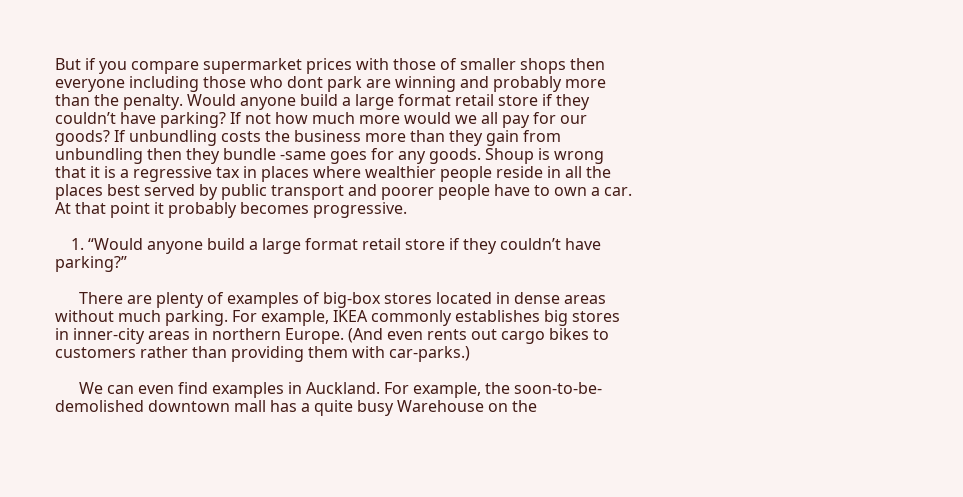But if you compare supermarket prices with those of smaller shops then everyone including those who dont park are winning and probably more than the penalty. Would anyone build a large format retail store if they couldn’t have parking? If not how much more would we all pay for our goods? If unbundling costs the business more than they gain from unbundling then they bundle -same goes for any goods. Shoup is wrong that it is a regressive tax in places where wealthier people reside in all the places best served by public transport and poorer people have to own a car. At that point it probably becomes progressive.

    1. “Would anyone build a large format retail store if they couldn’t have parking?”

      There are plenty of examples of big-box stores located in dense areas without much parking. For example, IKEA commonly establishes big stores in inner-city areas in northern Europe. (And even rents out cargo bikes to customers rather than providing them with car-parks.)

      We can even find examples in Auckland. For example, the soon-to-be-demolished downtown mall has a quite busy Warehouse on the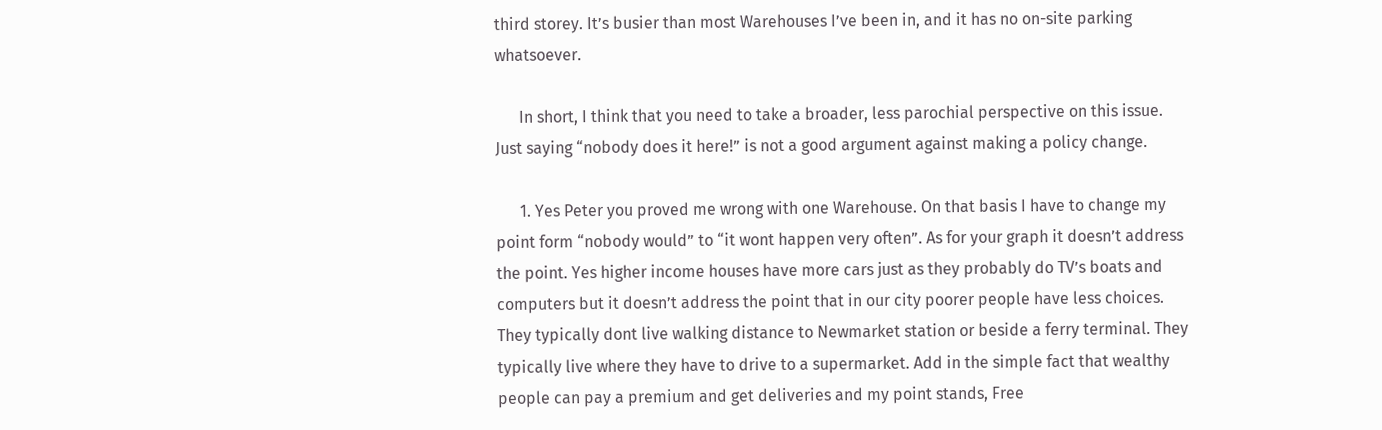third storey. It’s busier than most Warehouses I’ve been in, and it has no on-site parking whatsoever.

      In short, I think that you need to take a broader, less parochial perspective on this issue. Just saying “nobody does it here!” is not a good argument against making a policy change.

      1. Yes Peter you proved me wrong with one Warehouse. On that basis I have to change my point form “nobody would” to “it wont happen very often”. As for your graph it doesn’t address the point. Yes higher income houses have more cars just as they probably do TV’s boats and computers but it doesn’t address the point that in our city poorer people have less choices. They typically dont live walking distance to Newmarket station or beside a ferry terminal. They typically live where they have to drive to a supermarket. Add in the simple fact that wealthy people can pay a premium and get deliveries and my point stands, Free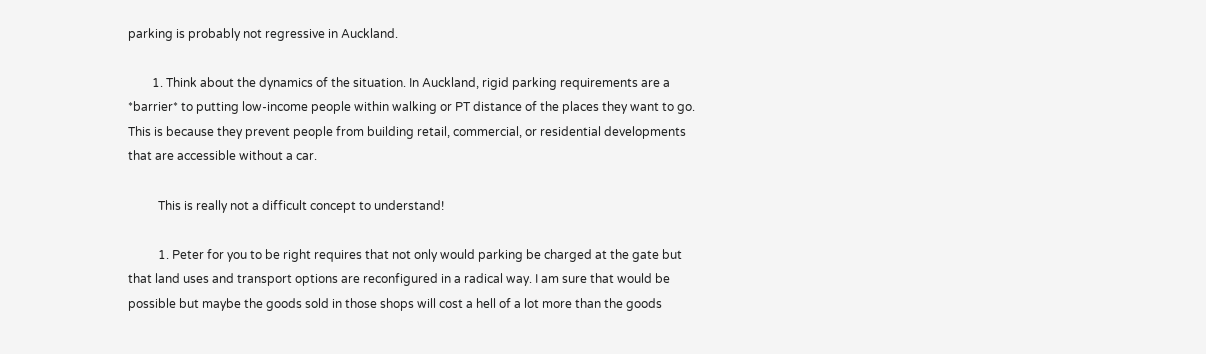parking is probably not regressive in Auckland.

        1. Think about the dynamics of the situation. In Auckland, rigid parking requirements are a *barrier* to putting low-income people within walking or PT distance of the places they want to go. This is because they prevent people from building retail, commercial, or residential developments that are accessible without a car.

          This is really not a difficult concept to understand!

          1. Peter for you to be right requires that not only would parking be charged at the gate but that land uses and transport options are reconfigured in a radical way. I am sure that would be possible but maybe the goods sold in those shops will cost a hell of a lot more than the goods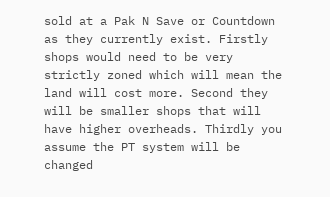sold at a Pak N Save or Countdown as they currently exist. Firstly shops would need to be very strictly zoned which will mean the land will cost more. Second they will be smaller shops that will have higher overheads. Thirdly you assume the PT system will be changed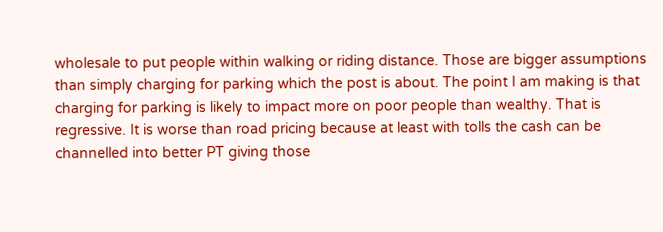wholesale to put people within walking or riding distance. Those are bigger assumptions than simply charging for parking which the post is about. The point I am making is that charging for parking is likely to impact more on poor people than wealthy. That is regressive. It is worse than road pricing because at least with tolls the cash can be channelled into better PT giving those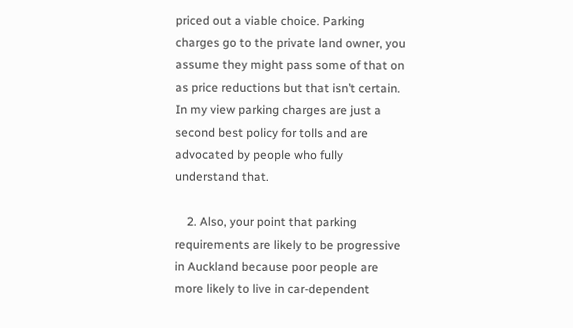priced out a viable choice. Parking charges go to the private land owner, you assume they might pass some of that on as price reductions but that isn’t certain. In my view parking charges are just a second best policy for tolls and are advocated by people who fully understand that.

    2. Also, your point that parking requirements are likely to be progressive in Auckland because poor people are more likely to live in car-dependent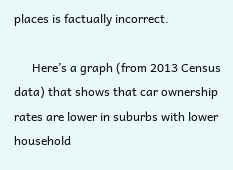places is factually incorrect.

      Here’s a graph (from 2013 Census data) that shows that car ownership rates are lower in suburbs with lower household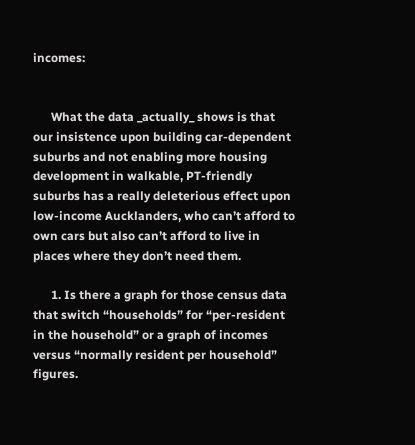incomes:


      What the data _actually_ shows is that our insistence upon building car-dependent suburbs and not enabling more housing development in walkable, PT-friendly suburbs has a really deleterious effect upon low-income Aucklanders, who can’t afford to own cars but also can’t afford to live in places where they don’t need them.

      1. Is there a graph for those census data that switch “households” for “per-resident in the household” or a graph of incomes versus “normally resident per household” figures.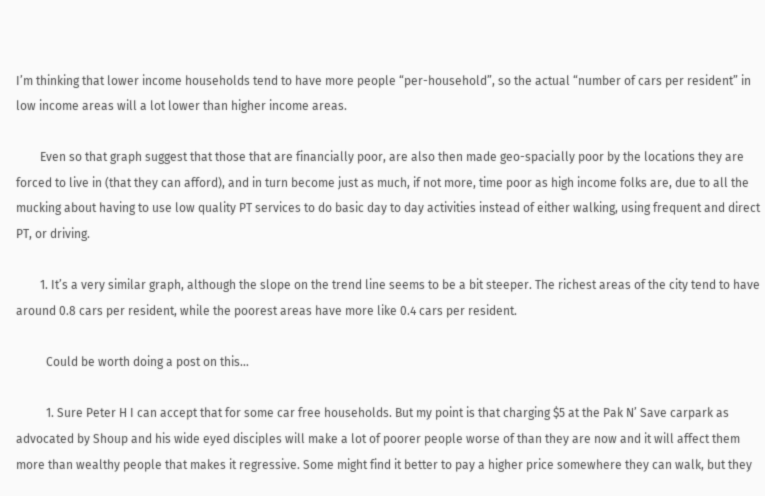I’m thinking that lower income households tend to have more people “per-household”, so the actual “number of cars per resident” in low income areas will a lot lower than higher income areas.

        Even so that graph suggest that those that are financially poor, are also then made geo-spacially poor by the locations they are forced to live in (that they can afford), and in turn become just as much, if not more, time poor as high income folks are, due to all the mucking about having to use low quality PT services to do basic day to day activities instead of either walking, using frequent and direct PT, or driving.

        1. It’s a very similar graph, although the slope on the trend line seems to be a bit steeper. The richest areas of the city tend to have around 0.8 cars per resident, while the poorest areas have more like 0.4 cars per resident.

          Could be worth doing a post on this…

          1. Sure Peter H I can accept that for some car free households. But my point is that charging $5 at the Pak N’ Save carpark as advocated by Shoup and his wide eyed disciples will make a lot of poorer people worse of than they are now and it will affect them more than wealthy people that makes it regressive. Some might find it better to pay a higher price somewhere they can walk, but they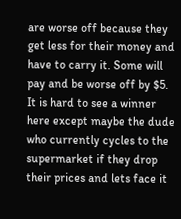are worse off because they get less for their money and have to carry it. Some will pay and be worse off by $5. It is hard to see a winner here except maybe the dude who currently cycles to the supermarket if they drop their prices and lets face it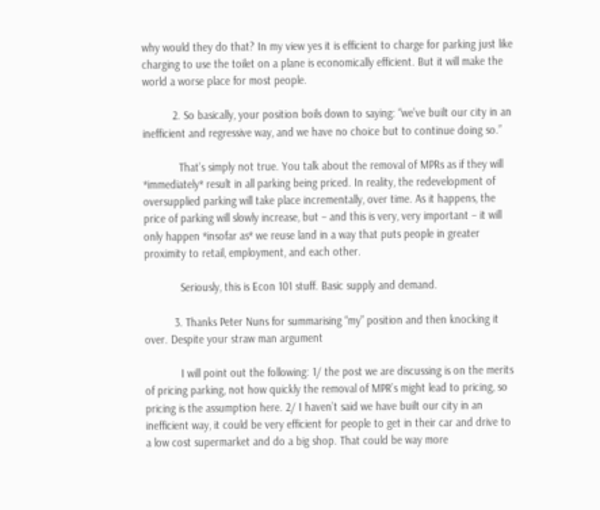why would they do that? In my view yes it is efficient to charge for parking just like charging to use the toilet on a plane is economically efficient. But it will make the world a worse place for most people.

          2. So basically, your position boils down to saying: “we’ve built our city in an inefficient and regressive way, and we have no choice but to continue doing so.”

            That’s simply not true. You talk about the removal of MPRs as if they will *immediately* result in all parking being priced. In reality, the redevelopment of oversupplied parking will take place incrementally, over time. As it happens, the price of parking will slowly increase, but – and this is very, very important – it will only happen *insofar as* we reuse land in a way that puts people in greater proximity to retail, employment, and each other.

            Seriously, this is Econ 101 stuff. Basic supply and demand.

          3. Thanks Peter Nuns for summarising “my” position and then knocking it over. Despite your straw man argument

            I will point out the following: 1/ the post we are discussing is on the merits of pricing parking, not how quickly the removal of MPR’s might lead to pricing, so pricing is the assumption here. 2/ I haven’t said we have built our city in an inefficient way, it could be very efficient for people to get in their car and drive to a low cost supermarket and do a big shop. That could be way more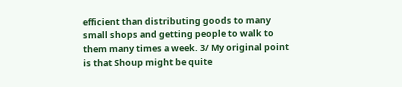efficient than distributing goods to many small shops and getting people to walk to them many times a week. 3/ My original point is that Shoup might be quite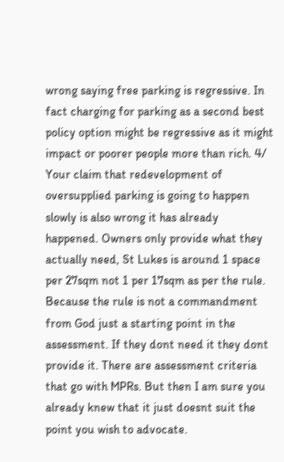wrong saying free parking is regressive. In fact charging for parking as a second best policy option might be regressive as it might impact or poorer people more than rich. 4/ Your claim that redevelopment of oversupplied parking is going to happen slowly is also wrong it has already happened. Owners only provide what they actually need, St Lukes is around 1 space per 27sqm not 1 per 17sqm as per the rule. Because the rule is not a commandment from God just a starting point in the assessment. If they dont need it they dont provide it. There are assessment criteria that go with MPRs. But then I am sure you already knew that it just doesnt suit the point you wish to advocate.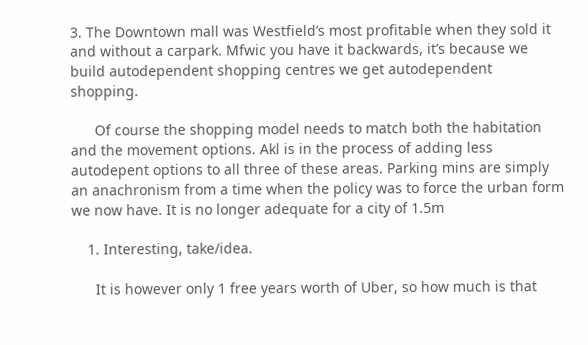3. The Downtown mall was Westfield’s most profitable when they sold it and without a carpark. Mfwic you have it backwards, it’s because we build autodependent shopping centres we get autodependent shopping.

      Of course the shopping model needs to match both the habitation and the movement options. Akl is in the process of adding less autodepent options to all three of these areas. Parking mins are simply an anachronism from a time when the policy was to force the urban form we now have. It is no longer adequate for a city of 1.5m

    1. Interesting, take/idea.

      It is however only 1 free years worth of Uber, so how much is that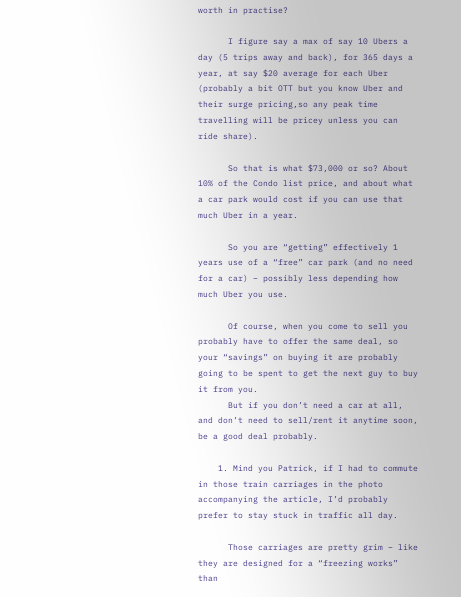worth in practise?

      I figure say a max of say 10 Ubers a day (5 trips away and back), for 365 days a year, at say $20 average for each Uber (probably a bit OTT but you know Uber and their surge pricing,so any peak time travelling will be pricey unless you can ride share).

      So that is what $73,000 or so? About 10% of the Condo list price, and about what a car park would cost if you can use that much Uber in a year.

      So you are “getting” effectively 1 years use of a “free” car park (and no need for a car) – possibly less depending how much Uber you use.

      Of course, when you come to sell you probably have to offer the same deal, so your “savings” on buying it are probably going to be spent to get the next guy to buy it from you.
      But if you don’t need a car at all, and don’t need to sell/rent it anytime soon, be a good deal probably.

    1. Mind you Patrick, if I had to commute in those train carriages in the photo accompanying the article, I’d probably prefer to stay stuck in traffic all day.

      Those carriages are pretty grim – like they are designed for a “freezing works” than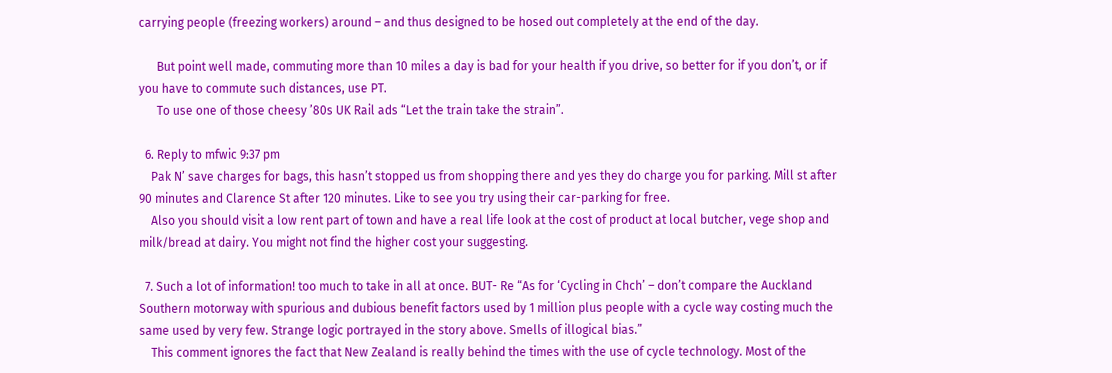carrying people (freezing workers) around – and thus designed to be hosed out completely at the end of the day.

      But point well made, commuting more than 10 miles a day is bad for your health if you drive, so better for if you don’t, or if you have to commute such distances, use PT.
      To use one of those cheesy ’80s UK Rail ads “Let the train take the strain”.

  6. Reply to mfwic 9:37 pm
    Pak N’ save charges for bags, this hasn’t stopped us from shopping there and yes they do charge you for parking. Mill st after 90 minutes and Clarence St after 120 minutes. Like to see you try using their car-parking for free.
    Also you should visit a low rent part of town and have a real life look at the cost of product at local butcher, vege shop and milk/bread at dairy. You might not find the higher cost your suggesting.

  7. Such a lot of information! too much to take in all at once. BUT- Re “As for ‘Cycling in Chch’ – don’t compare the Auckland Southern motorway with spurious and dubious benefit factors used by 1 million plus people with a cycle way costing much the same used by very few. Strange logic portrayed in the story above. Smells of illogical bias.”
    This comment ignores the fact that New Zealand is really behind the times with the use of cycle technology. Most of the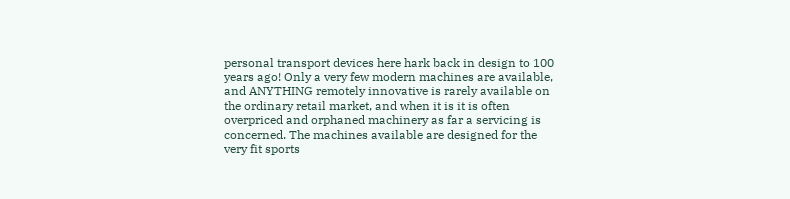personal transport devices here hark back in design to 100 years ago! Only a very few modern machines are available, and ANYTHING remotely innovative is rarely available on the ordinary retail market, and when it is it is often overpriced and orphaned machinery as far a servicing is concerned. The machines available are designed for the very fit sports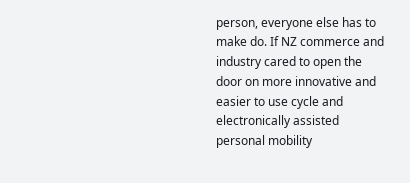person, everyone else has to make do. If NZ commerce and industry cared to open the door on more innovative and easier to use cycle and electronically assisted personal mobility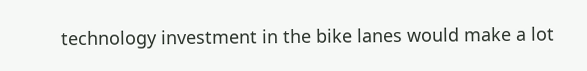technology investment in the bike lanes would make a lot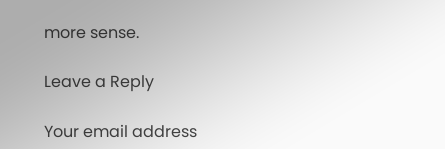more sense.

Leave a Reply

Your email address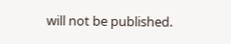will not be published.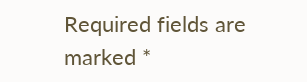Required fields are marked *